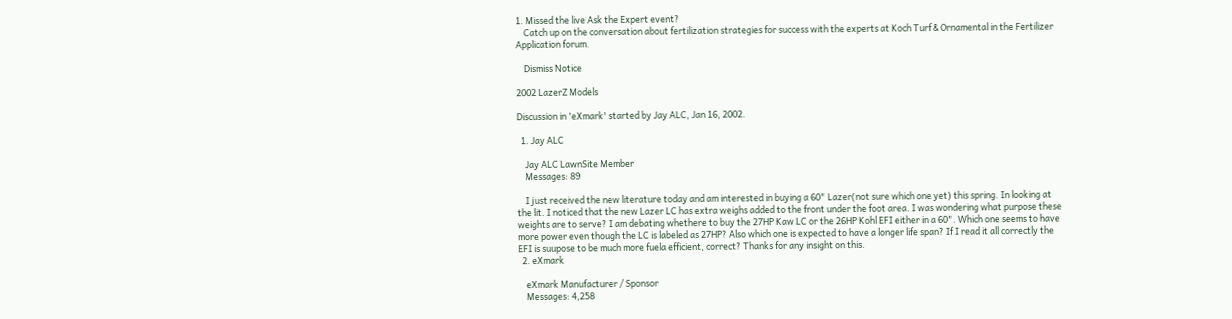1. Missed the live Ask the Expert event?
    Catch up on the conversation about fertilization strategies for success with the experts at Koch Turf & Ornamental in the Fertilizer Application forum.

    Dismiss Notice

2002 LazerZ Models

Discussion in 'eXmark' started by Jay ALC, Jan 16, 2002.

  1. Jay ALC

    Jay ALC LawnSite Member
    Messages: 89

    I just received the new literature today and am interested in buying a 60" Lazer(not sure which one yet) this spring. In looking at the lit. I noticed that the new Lazer LC has extra weighs added to the front under the foot area. I was wondering what purpose these weights are to serve? I am debating whethere to buy the 27HP Kaw LC or the 26HP Kohl EFI either in a 60". Which one seems to have more power even though the LC is labeled as 27HP? Also which one is expected to have a longer life span? If I read it all correctly the EFI is suupose to be much more fuela efficient, correct? Thanks for any insight on this.
  2. eXmark

    eXmark Manufacturer / Sponsor
    Messages: 4,258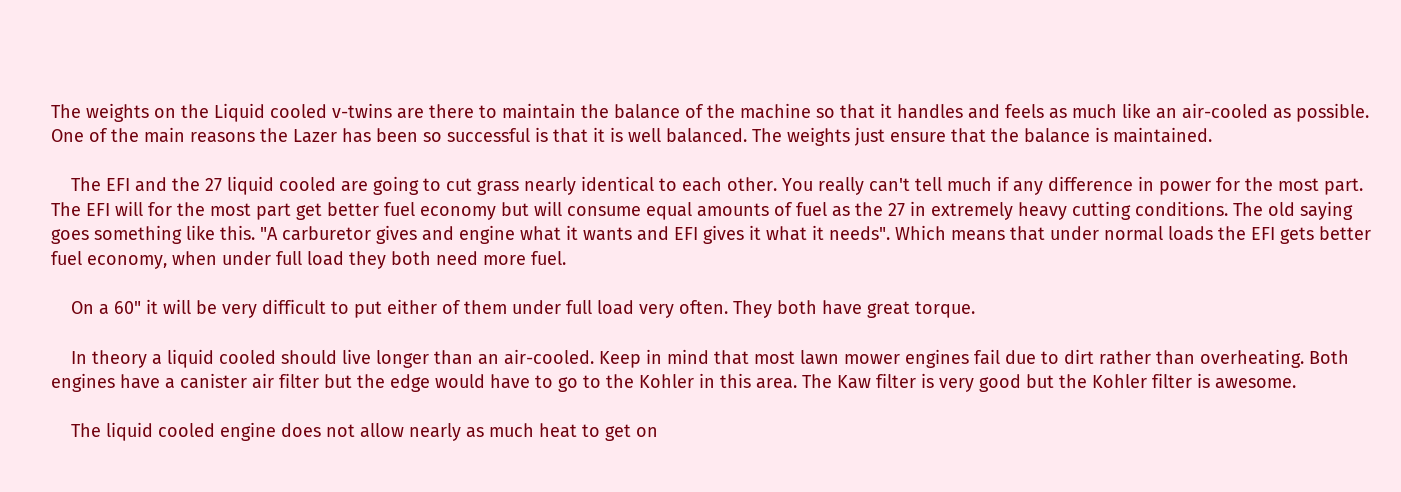The weights on the Liquid cooled v-twins are there to maintain the balance of the machine so that it handles and feels as much like an air-cooled as possible. One of the main reasons the Lazer has been so successful is that it is well balanced. The weights just ensure that the balance is maintained.

    The EFI and the 27 liquid cooled are going to cut grass nearly identical to each other. You really can't tell much if any difference in power for the most part. The EFI will for the most part get better fuel economy but will consume equal amounts of fuel as the 27 in extremely heavy cutting conditions. The old saying goes something like this. "A carburetor gives and engine what it wants and EFI gives it what it needs". Which means that under normal loads the EFI gets better fuel economy, when under full load they both need more fuel.

    On a 60" it will be very difficult to put either of them under full load very often. They both have great torque.

    In theory a liquid cooled should live longer than an air-cooled. Keep in mind that most lawn mower engines fail due to dirt rather than overheating. Both engines have a canister air filter but the edge would have to go to the Kohler in this area. The Kaw filter is very good but the Kohler filter is awesome.

    The liquid cooled engine does not allow nearly as much heat to get on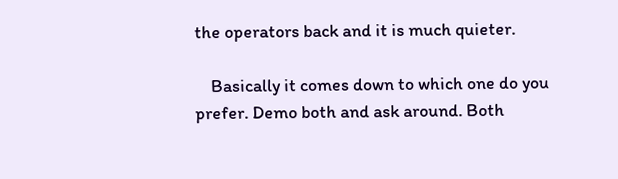the operators back and it is much quieter.

    Basically it comes down to which one do you prefer. Demo both and ask around. Both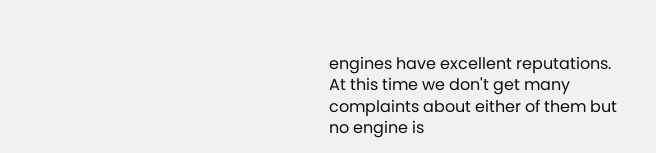engines have excellent reputations. At this time we don't get many complaints about either of them but no engine is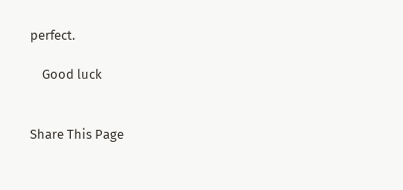perfect.

    Good luck


Share This Page